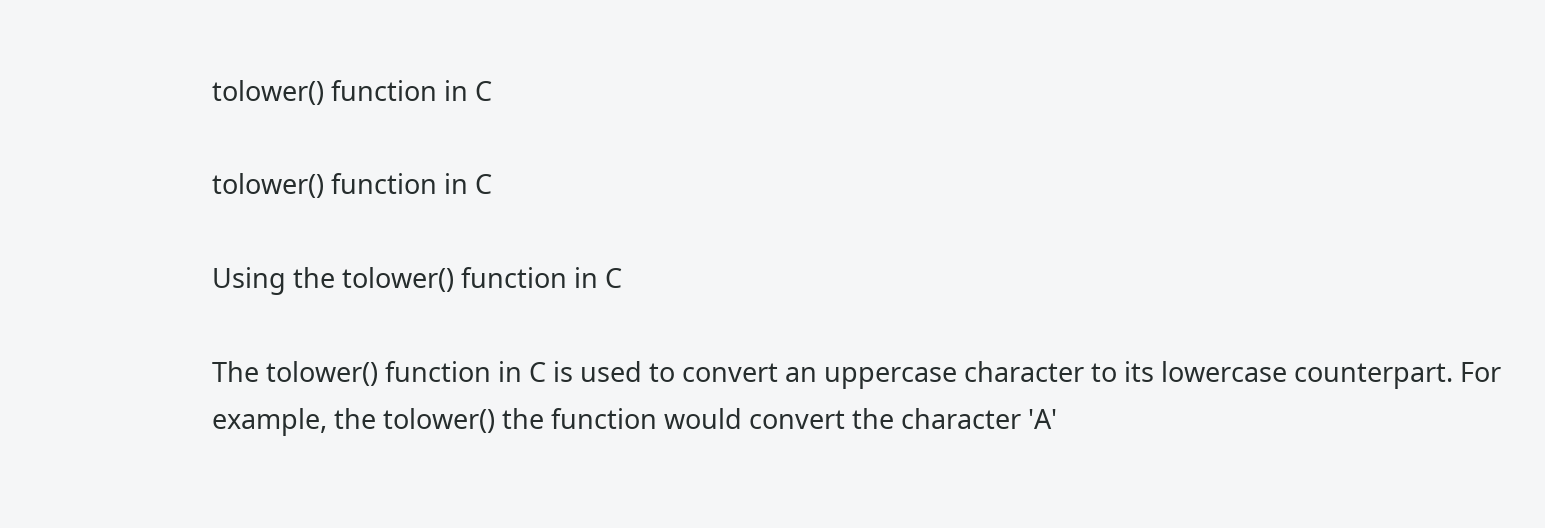tolower() function in C

tolower() function in C

Using the tolower() function in C

The tolower() function in C is used to convert an uppercase character to its lowercase counterpart. For example, the tolower() the function would convert the character 'A'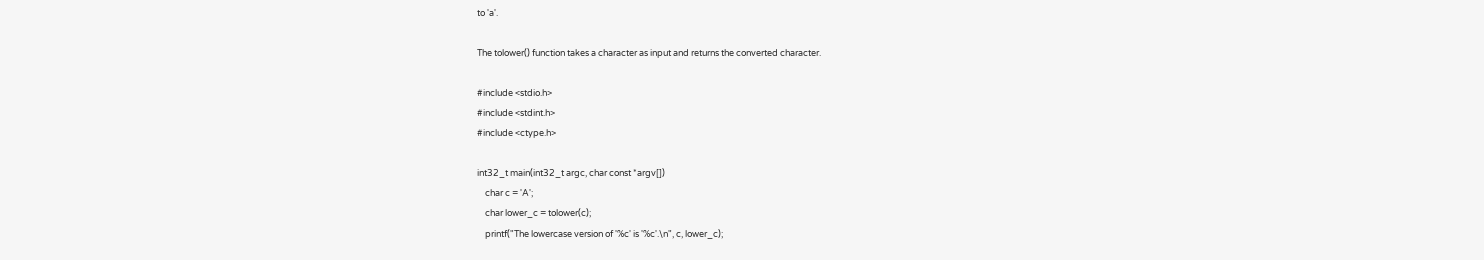to 'a'.

The tolower() function takes a character as input and returns the converted character.

#include <stdio.h>
#include <stdint.h>
#include <ctype.h>

int32_t main(int32_t argc, char const *argv[])
    char c = 'A';
    char lower_c = tolower(c);
    printf("The lowercase version of '%c' is '%c'.\n", c, lower_c);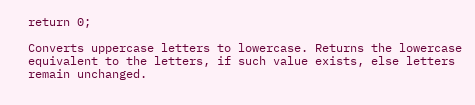return 0;

Converts uppercase letters to lowercase. Returns the lowercase equivalent to the letters, if such value exists, else letters remain unchanged.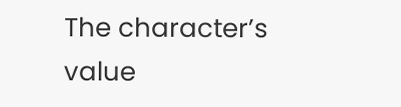The character’s value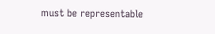must be representable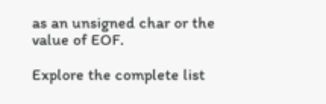as an unsigned char or the value of EOF.

Explore the complete list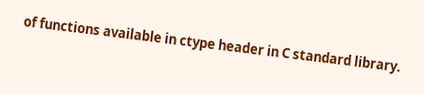of functions available in ctype header in C standard library.